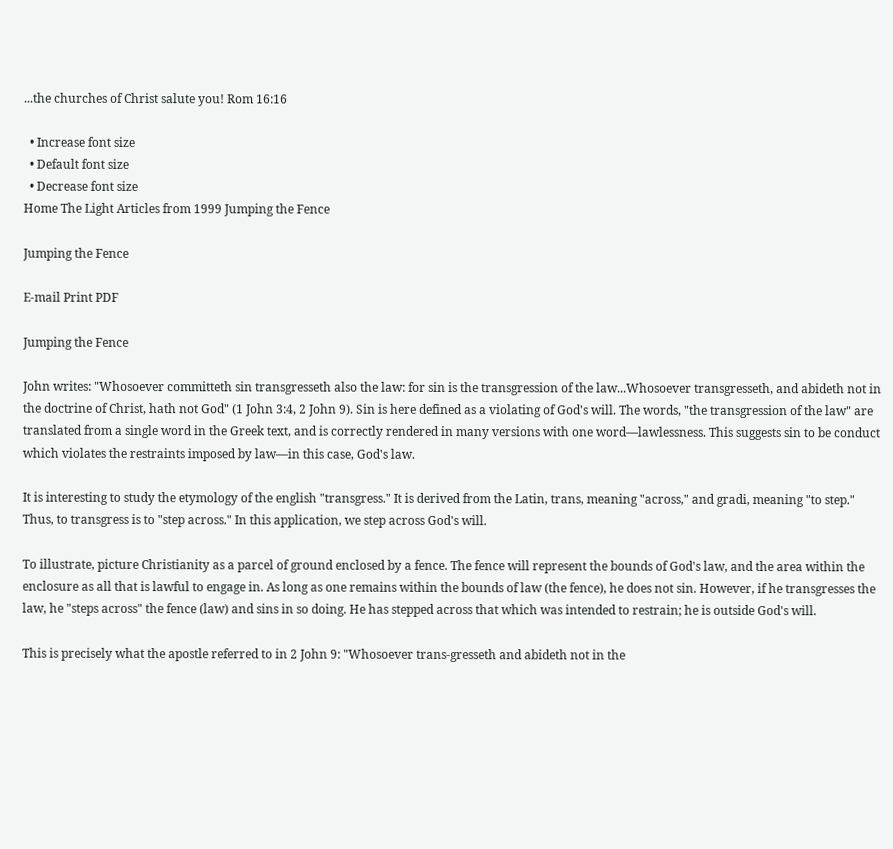...the churches of Christ salute you! Rom 16:16

  • Increase font size
  • Default font size
  • Decrease font size
Home The Light Articles from 1999 Jumping the Fence

Jumping the Fence

E-mail Print PDF

Jumping the Fence

John writes: "Whosoever committeth sin transgresseth also the law: for sin is the transgression of the law...Whosoever transgresseth, and abideth not in the doctrine of Christ, hath not God" (1 John 3:4, 2 John 9). Sin is here defined as a violating of God's will. The words, "the transgression of the law" are translated from a single word in the Greek text, and is correctly rendered in many versions with one word—lawlessness. This suggests sin to be conduct which violates the restraints imposed by law—in this case, God's law.

It is interesting to study the etymology of the english "transgress." It is derived from the Latin, trans, meaning "across," and gradi, meaning "to step." Thus, to transgress is to "step across." In this application, we step across God's will.

To illustrate, picture Christianity as a parcel of ground enclosed by a fence. The fence will represent the bounds of God's law, and the area within the enclosure as all that is lawful to engage in. As long as one remains within the bounds of law (the fence), he does not sin. However, if he transgresses the law, he "steps across" the fence (law) and sins in so doing. He has stepped across that which was intended to restrain; he is outside God's will.

This is precisely what the apostle referred to in 2 John 9: "Whosoever trans-gresseth and abideth not in the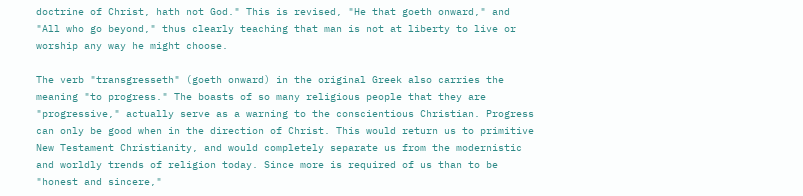doctrine of Christ, hath not God." This is revised, "He that goeth onward," and "All who go beyond," thus clearly teaching that man is not at liberty to live or worship any way he might choose.

The verb "transgresseth" (goeth onward) in the original Greek also carries the meaning "to progress." The boasts of so many religious people that they are "progressive," actually serve as a warning to the conscientious Christian. Progress can only be good when in the direction of Christ. This would return us to primitive New Testament Christianity, and would completely separate us from the modernistic and worldly trends of religion today. Since more is required of us than to be "honest and sincere,"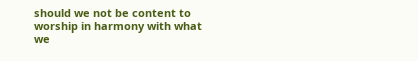should we not be content to worship in harmony with what we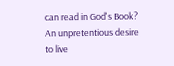can read in God's Book? An unpretentious desire to live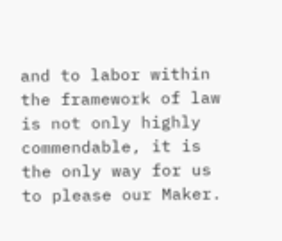and to labor within the framework of law is not only highly commendable, it is the only way for us to please our Maker.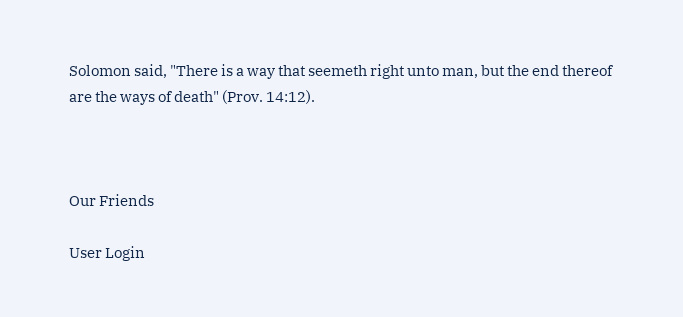Solomon said, "There is a way that seemeth right unto man, but the end thereof are the ways of death" (Prov. 14:12).



Our Friends

User Login